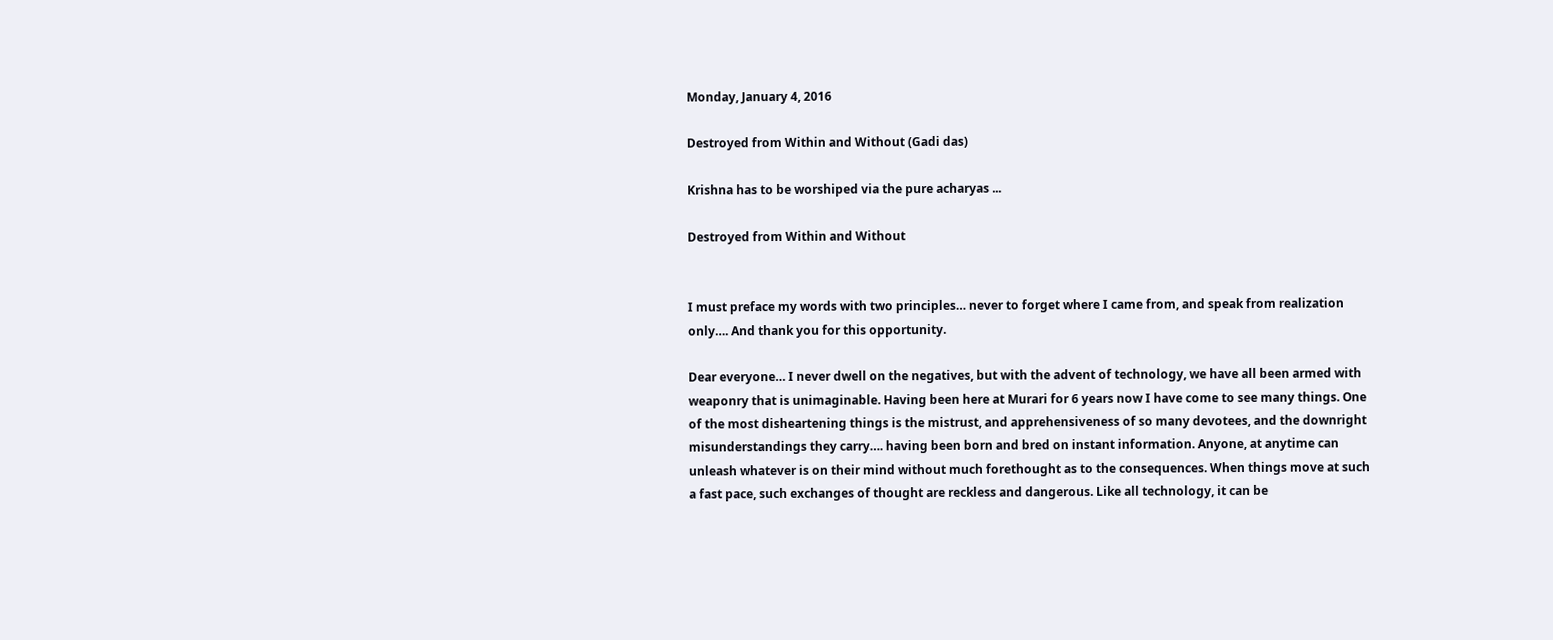Monday, January 4, 2016

Destroyed from Within and Without (Gadi das)

Krishna has to be worshiped via the pure acharyas ...

Destroyed from Within and Without


I must preface my words with two principles… never to forget where I came from, and speak from realization only…. And thank you for this opportunity.

Dear everyone… I never dwell on the negatives, but with the advent of technology, we have all been armed with weaponry that is unimaginable. Having been here at Murari for 6 years now I have come to see many things. One of the most disheartening things is the mistrust, and apprehensiveness of so many devotees, and the downright misunderstandings they carry…. having been born and bred on instant information. Anyone, at anytime can unleash whatever is on their mind without much forethought as to the consequences. When things move at such a fast pace, such exchanges of thought are reckless and dangerous. Like all technology, it can be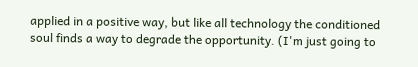applied in a positive way, but like all technology the conditioned soul finds a way to degrade the opportunity. (I'm just going to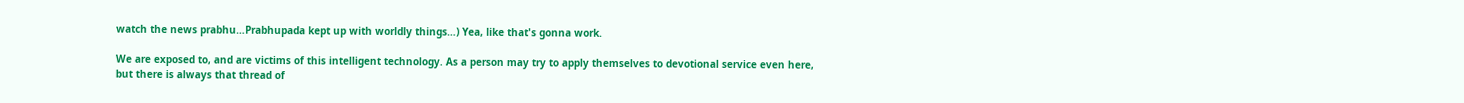watch the news prabhu…Prabhupada kept up with worldly things…) Yea, like that's gonna work.

We are exposed to, and are victims of this intelligent technology. As a person may try to apply themselves to devotional service even here, but there is always that thread of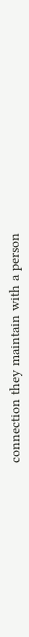connection they maintain with a person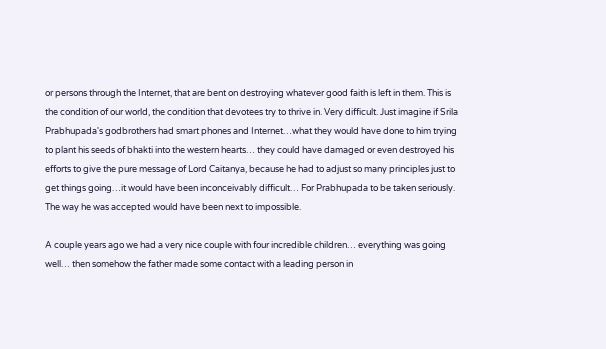or persons through the Internet, that are bent on destroying whatever good faith is left in them. This is the condition of our world, the condition that devotees try to thrive in. Very difficult. Just imagine if Srila Prabhupada's godbrothers had smart phones and Internet…what they would have done to him trying to plant his seeds of bhakti into the western hearts… they could have damaged or even destroyed his efforts to give the pure message of Lord Caitanya, because he had to adjust so many principles just to get things going…it would have been inconceivably difficult… For Prabhupada to be taken seriously. The way he was accepted would have been next to impossible.

A couple years ago we had a very nice couple with four incredible children… everything was going well… then somehow the father made some contact with a leading person in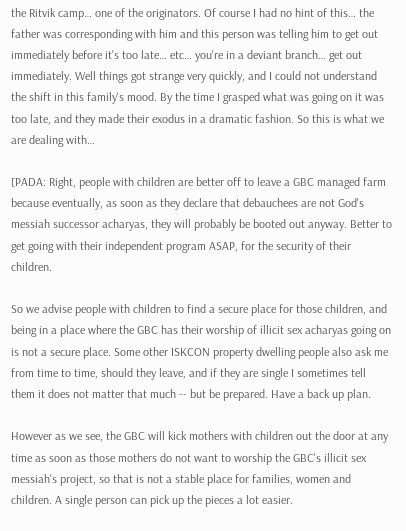the Ritvik camp… one of the originators. Of course I had no hint of this… the father was corresponding with him and this person was telling him to get out immediately before it's too late… etc… you're in a deviant branch… get out immediately. Well things got strange very quickly, and I could not understand the shift in this family's mood. By the time I grasped what was going on it was too late, and they made their exodus in a dramatic fashion. So this is what we are dealing with…

[PADA: Right, people with children are better off to leave a GBC managed farm because eventually, as soon as they declare that debauchees are not God's messiah successor acharyas, they will probably be booted out anyway. Better to get going with their independent program ASAP, for the security of their children.

So we advise people with children to find a secure place for those children, and being in a place where the GBC has their worship of illicit sex acharyas going on is not a secure place. Some other ISKCON property dwelling people also ask me from time to time, should they leave, and if they are single I sometimes tell them it does not matter that much -- but be prepared. Have a back up plan.

However as we see, the GBC will kick mothers with children out the door at any time as soon as those mothers do not want to worship the GBC's illicit sex messiah's project, so that is not a stable place for families, women and children. A single person can pick up the pieces a lot easier.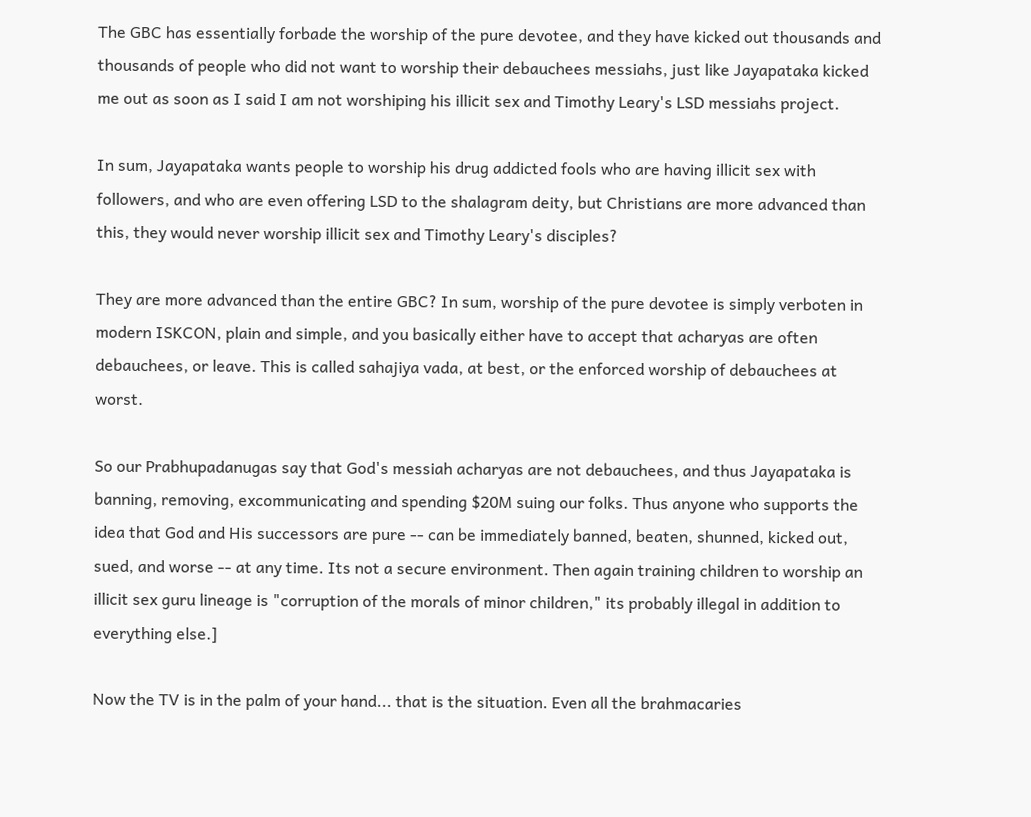The GBC has essentially forbade the worship of the pure devotee, and they have kicked out thousands and thousands of people who did not want to worship their debauchees messiahs, just like Jayapataka kicked me out as soon as I said I am not worshiping his illicit sex and Timothy Leary's LSD messiahs project.

In sum, Jayapataka wants people to worship his drug addicted fools who are having illicit sex with followers, and who are even offering LSD to the shalagram deity, but Christians are more advanced than this, they would never worship illicit sex and Timothy Leary's disciples?

They are more advanced than the entire GBC? In sum, worship of the pure devotee is simply verboten in modern ISKCON, plain and simple, and you basically either have to accept that acharyas are often debauchees, or leave. This is called sahajiya vada, at best, or the enforced worship of debauchees at worst.

So our Prabhupadanugas say that God's messiah acharyas are not debauchees, and thus Jayapataka is banning, removing, excommunicating and spending $20M suing our folks. Thus anyone who supports the idea that God and His successors are pure -- can be immediately banned, beaten, shunned, kicked out, sued, and worse -- at any time. Its not a secure environment. Then again training children to worship an illicit sex guru lineage is "corruption of the morals of minor children," its probably illegal in addition to everything else.]

Now the TV is in the palm of your hand... that is the situation. Even all the brahmacaries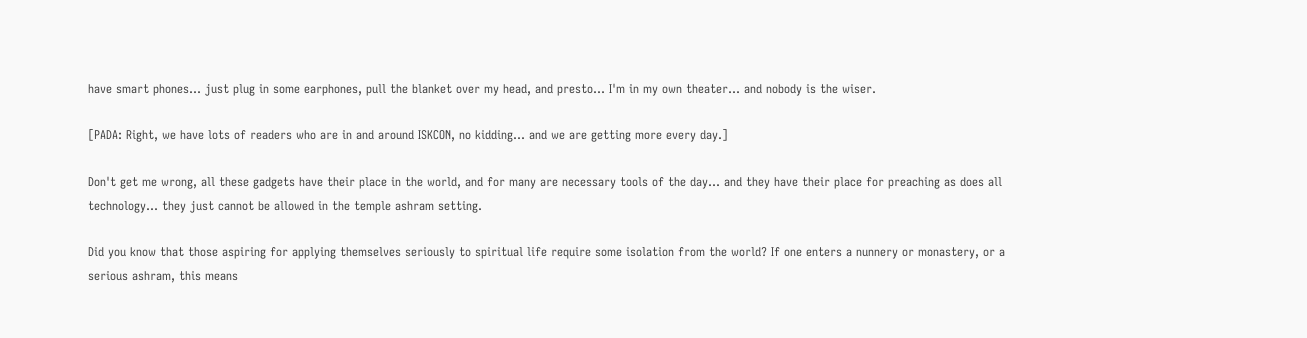have smart phones… just plug in some earphones, pull the blanket over my head, and presto… I'm in my own theater… and nobody is the wiser.

[PADA: Right, we have lots of readers who are in and around ISKCON, no kidding... and we are getting more every day.]

Don't get me wrong, all these gadgets have their place in the world, and for many are necessary tools of the day… and they have their place for preaching as does all technology… they just cannot be allowed in the temple ashram setting.

Did you know that those aspiring for applying themselves seriously to spiritual life require some isolation from the world? If one enters a nunnery or monastery, or a serious ashram, this means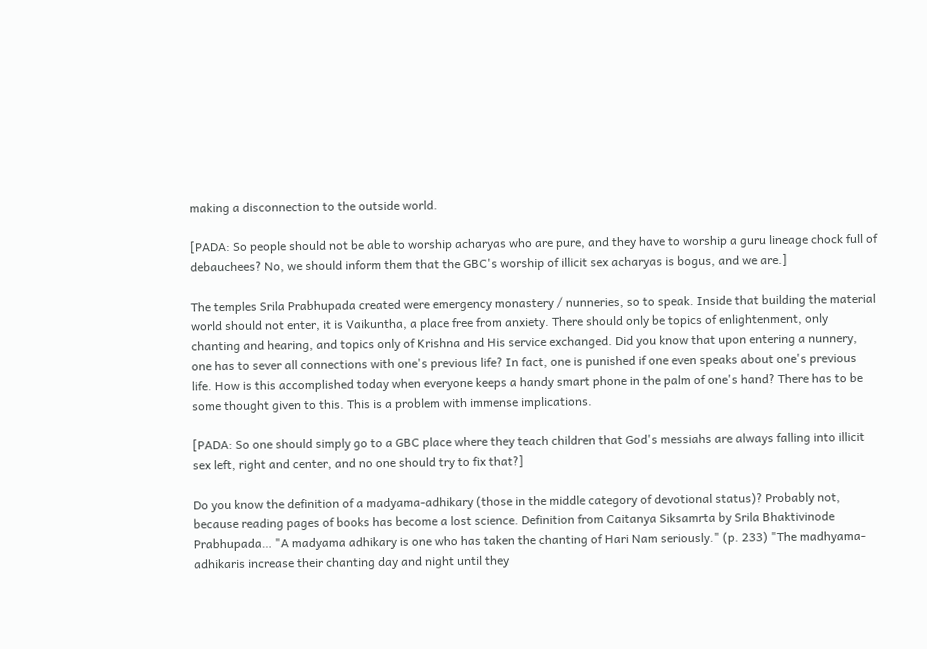making a disconnection to the outside world.

[PADA: So people should not be able to worship acharyas who are pure, and they have to worship a guru lineage chock full of debauchees? No, we should inform them that the GBC's worship of illicit sex acharyas is bogus, and we are.]

The temples Srila Prabhupada created were emergency monastery / nunneries, so to speak. Inside that building the material world should not enter, it is Vaikuntha, a place free from anxiety. There should only be topics of enlightenment, only chanting and hearing, and topics only of Krishna and His service exchanged. Did you know that upon entering a nunnery, one has to sever all connections with one's previous life? In fact, one is punished if one even speaks about one's previous life. How is this accomplished today when everyone keeps a handy smart phone in the palm of one's hand? There has to be some thought given to this. This is a problem with immense implications.

[PADA: So one should simply go to a GBC place where they teach children that God's messiahs are always falling into illicit sex left, right and center, and no one should try to fix that?]

Do you know the definition of a madyama-adhikary (those in the middle category of devotional status)? Probably not, because reading pages of books has become a lost science. Definition from Caitanya Siksamrta by Srila Bhaktivinode Prabhupada… "A madyama adhikary is one who has taken the chanting of Hari Nam seriously." (p. 233) "The madhyama-adhikaris increase their chanting day and night until they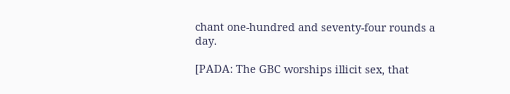chant one-hundred and seventy-four rounds a day.

[PADA: The GBC worships illicit sex, that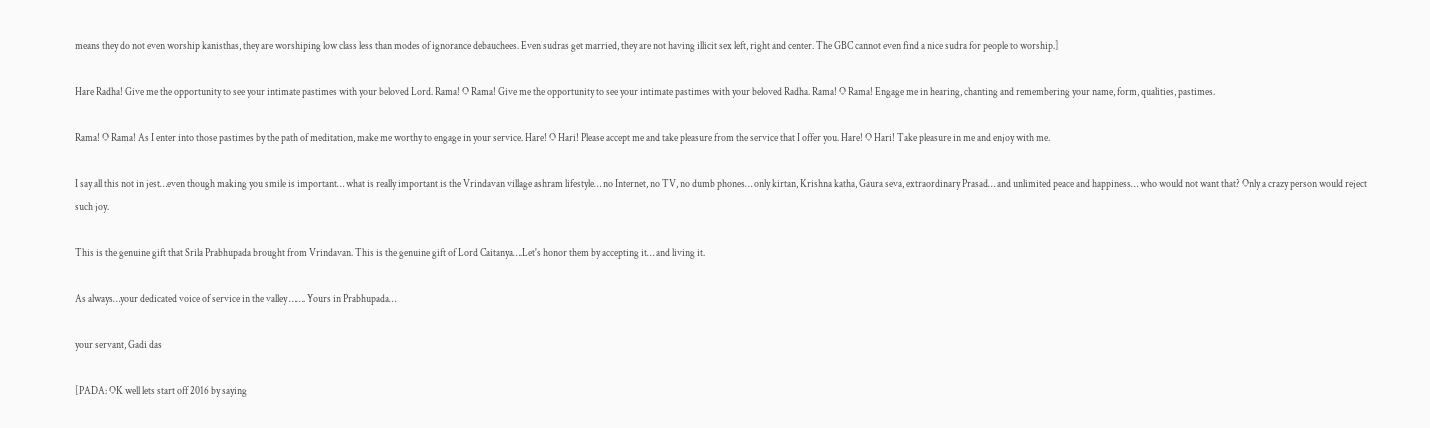means they do not even worship kanisthas, they are worshiping low class less than modes of ignorance debauchees. Even sudras get married, they are not having illicit sex left, right and center. The GBC cannot even find a nice sudra for people to worship.]

Hare Radha! Give me the opportunity to see your intimate pastimes with your beloved Lord. Rama! O Rama! Give me the opportunity to see your intimate pastimes with your beloved Radha. Rama! O Rama! Engage me in hearing, chanting and remembering your name, form, qualities, pastimes.

Rama! O Rama! As I enter into those pastimes by the path of meditation, make me worthy to engage in your service. Hare! O Hari! Please accept me and take pleasure from the service that I offer you. Hare! O Hari! Take pleasure in me and enjoy with me.

I say all this not in jest…even though making you smile is important… what is really important is the Vrindavan village ashram lifestyle… no Internet, no TV, no dumb phones… only kirtan, Krishna katha, Gaura seva, extraordinary Prasad… and unlimited peace and happiness… who would not want that? Only a crazy person would reject such joy.

This is the genuine gift that Srila Prabhupada brought from Vrindavan. This is the genuine gift of Lord Caitanya….Let's honor them by accepting it… and living it.

As always…your dedicated voice of service in the valley ……. Yours in Prabhupada…

your servant, Gadi das

[PADA: OK well lets start off 2016 by saying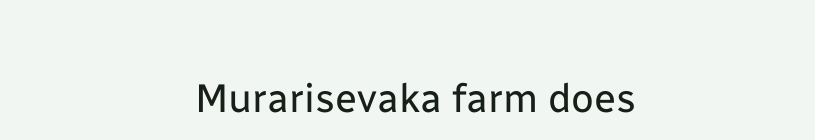Murarisevaka farm does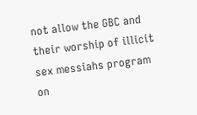not allow the GBC and their worship of illicit sex messiahs program on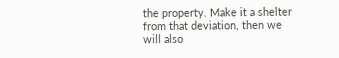the property. Make it a shelter from that deviation, then we will also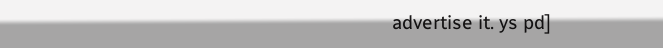advertise it. ys pd]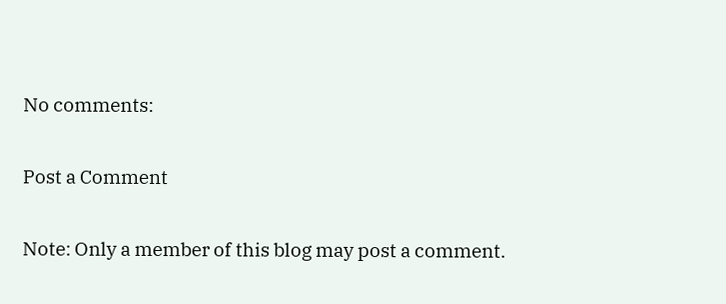No comments:

Post a Comment

Note: Only a member of this blog may post a comment.